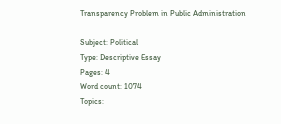Transparency Problem in Public Administration

Subject: Political
Type: Descriptive Essay
Pages: 4
Word count: 1074
Topics: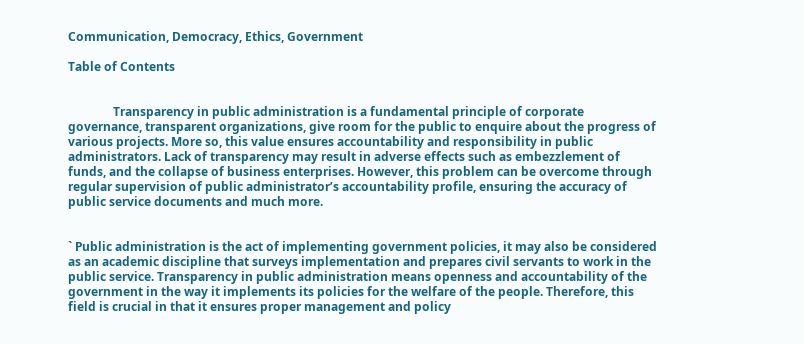Communication, Democracy, Ethics, Government

Table of Contents


               Transparency in public administration is a fundamental principle of corporate governance, transparent organizations, give room for the public to enquire about the progress of various projects. More so, this value ensures accountability and responsibility in public administrators. Lack of transparency may result in adverse effects such as embezzlement of funds, and the collapse of business enterprises. However, this problem can be overcome through regular supervision of public administrator’s accountability profile, ensuring the accuracy of public service documents and much more.


` Public administration is the act of implementing government policies, it may also be considered as an academic discipline that surveys implementation and prepares civil servants to work in the public service. Transparency in public administration means openness and accountability of the government in the way it implements its policies for the welfare of the people. Therefore, this field is crucial in that it ensures proper management and policy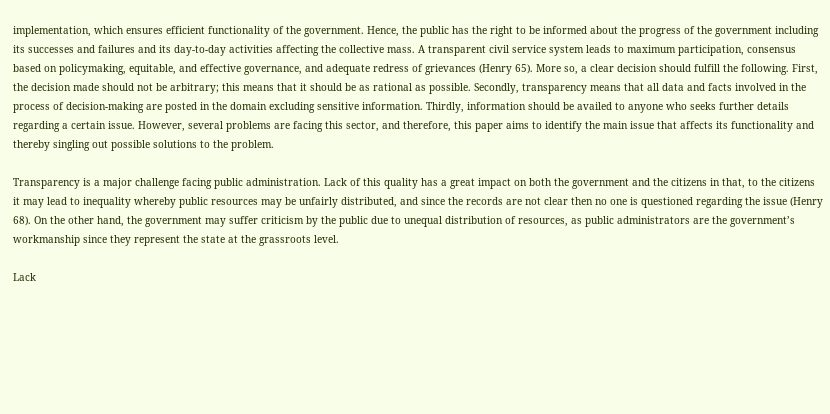implementation, which ensures efficient functionality of the government. Hence, the public has the right to be informed about the progress of the government including its successes and failures and its day-to-day activities affecting the collective mass. A transparent civil service system leads to maximum participation, consensus based on policymaking, equitable, and effective governance, and adequate redress of grievances (Henry 65). More so, a clear decision should fulfill the following. First, the decision made should not be arbitrary; this means that it should be as rational as possible. Secondly, transparency means that all data and facts involved in the process of decision-making are posted in the domain excluding sensitive information. Thirdly, information should be availed to anyone who seeks further details regarding a certain issue. However, several problems are facing this sector, and therefore, this paper aims to identify the main issue that affects its functionality and thereby singling out possible solutions to the problem.

Transparency is a major challenge facing public administration. Lack of this quality has a great impact on both the government and the citizens in that, to the citizens it may lead to inequality whereby public resources may be unfairly distributed, and since the records are not clear then no one is questioned regarding the issue (Henry 68). On the other hand, the government may suffer criticism by the public due to unequal distribution of resources, as public administrators are the government’s workmanship since they represent the state at the grassroots level.

Lack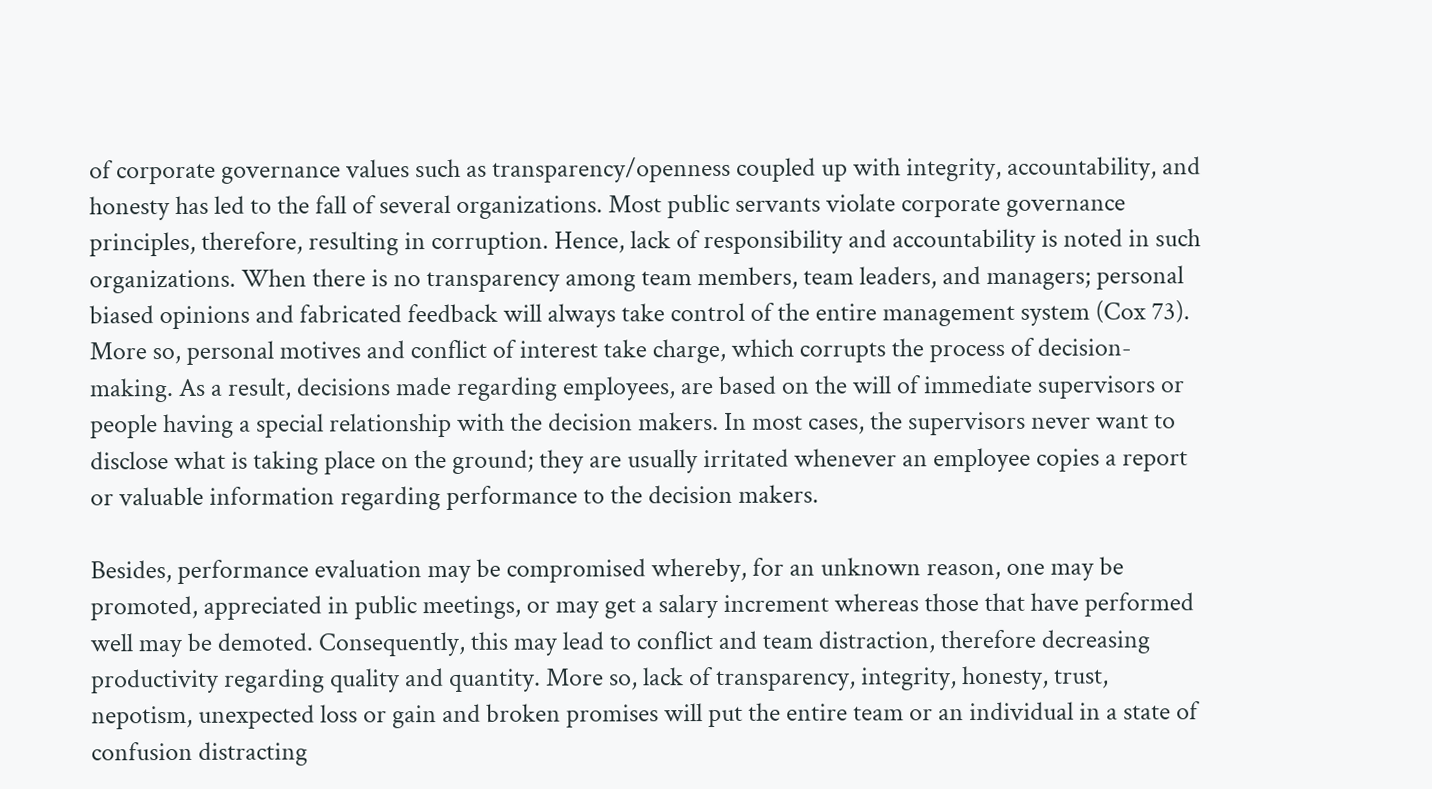of corporate governance values such as transparency/openness coupled up with integrity, accountability, and honesty has led to the fall of several organizations. Most public servants violate corporate governance principles, therefore, resulting in corruption. Hence, lack of responsibility and accountability is noted in such organizations. When there is no transparency among team members, team leaders, and managers; personal biased opinions and fabricated feedback will always take control of the entire management system (Cox 73). More so, personal motives and conflict of interest take charge, which corrupts the process of decision-making. As a result, decisions made regarding employees, are based on the will of immediate supervisors or people having a special relationship with the decision makers. In most cases, the supervisors never want to disclose what is taking place on the ground; they are usually irritated whenever an employee copies a report or valuable information regarding performance to the decision makers.

Besides, performance evaluation may be compromised whereby, for an unknown reason, one may be promoted, appreciated in public meetings, or may get a salary increment whereas those that have performed well may be demoted. Consequently, this may lead to conflict and team distraction, therefore decreasing productivity regarding quality and quantity. More so, lack of transparency, integrity, honesty, trust, nepotism, unexpected loss or gain and broken promises will put the entire team or an individual in a state of confusion distracting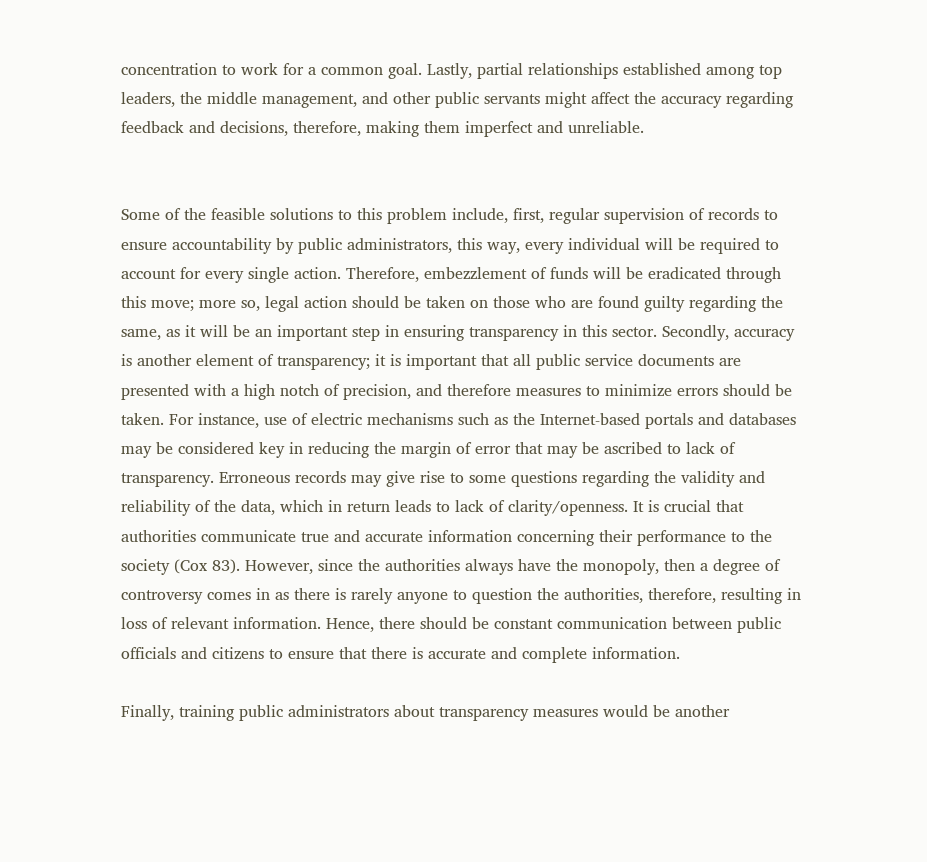concentration to work for a common goal. Lastly, partial relationships established among top leaders, the middle management, and other public servants might affect the accuracy regarding feedback and decisions, therefore, making them imperfect and unreliable.


Some of the feasible solutions to this problem include, first, regular supervision of records to ensure accountability by public administrators, this way, every individual will be required to account for every single action. Therefore, embezzlement of funds will be eradicated through this move; more so, legal action should be taken on those who are found guilty regarding the same, as it will be an important step in ensuring transparency in this sector. Secondly, accuracy is another element of transparency; it is important that all public service documents are presented with a high notch of precision, and therefore measures to minimize errors should be taken. For instance, use of electric mechanisms such as the Internet-based portals and databases may be considered key in reducing the margin of error that may be ascribed to lack of transparency. Erroneous records may give rise to some questions regarding the validity and reliability of the data, which in return leads to lack of clarity/openness. It is crucial that authorities communicate true and accurate information concerning their performance to the society (Cox 83). However, since the authorities always have the monopoly, then a degree of controversy comes in as there is rarely anyone to question the authorities, therefore, resulting in loss of relevant information. Hence, there should be constant communication between public officials and citizens to ensure that there is accurate and complete information.

Finally, training public administrators about transparency measures would be another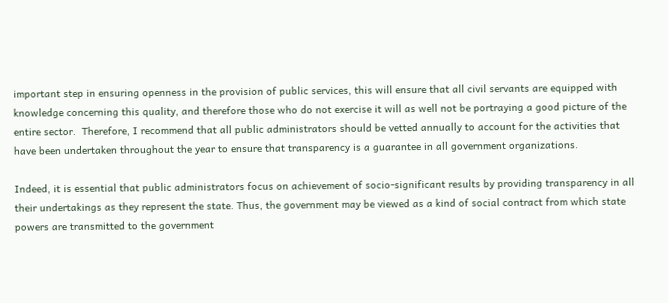important step in ensuring openness in the provision of public services, this will ensure that all civil servants are equipped with knowledge concerning this quality, and therefore those who do not exercise it will as well not be portraying a good picture of the entire sector.  Therefore, I recommend that all public administrators should be vetted annually to account for the activities that have been undertaken throughout the year to ensure that transparency is a guarantee in all government organizations.

Indeed, it is essential that public administrators focus on achievement of socio-significant results by providing transparency in all their undertakings as they represent the state. Thus, the government may be viewed as a kind of social contract from which state powers are transmitted to the government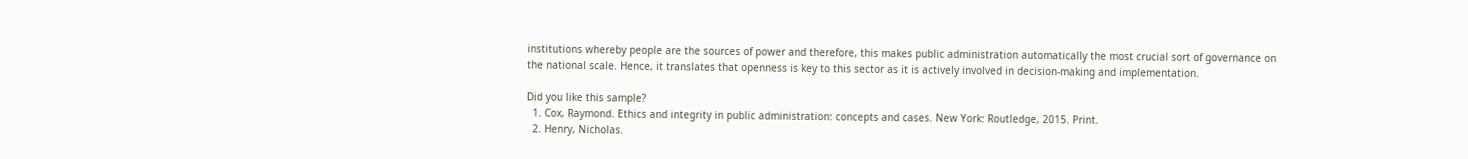institutions whereby people are the sources of power and therefore, this makes public administration automatically the most crucial sort of governance on the national scale. Hence, it translates that openness is key to this sector as it is actively involved in decision-making and implementation.

Did you like this sample?
  1. Cox, Raymond. Ethics and integrity in public administration: concepts and cases. New York: Routledge, 2015. Print.
  2. Henry, Nicholas.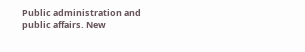Public administration and public affairs. New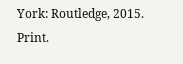York: Routledge, 2015. Print.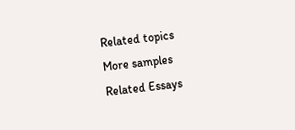Related topics
More samples
Related Essays